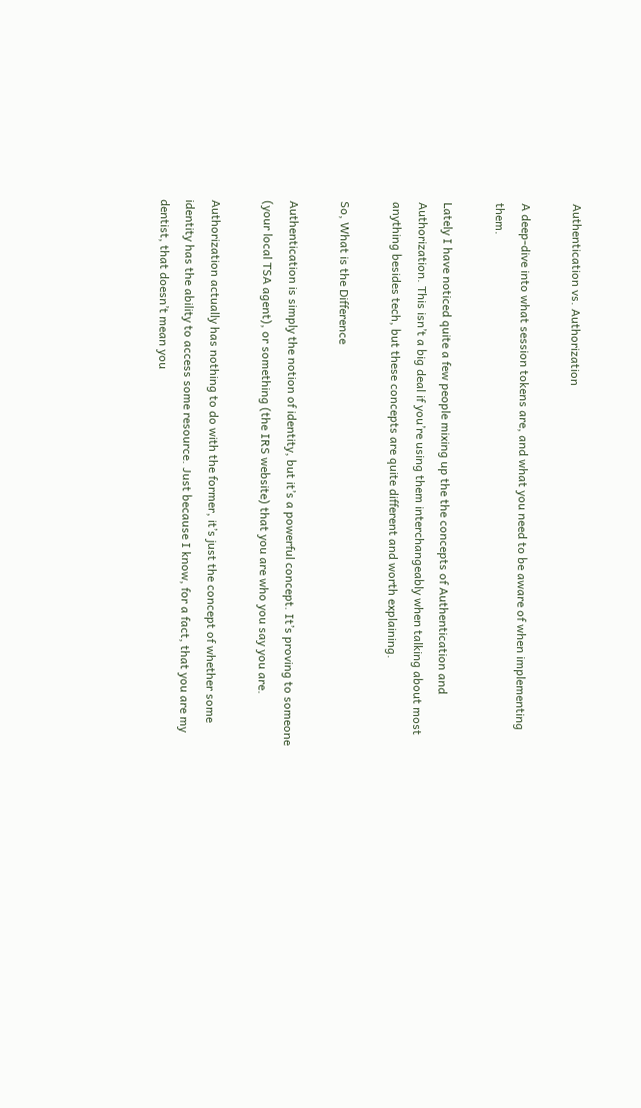Authentication vs. Authorization

A deep-dive into what session tokens are, and what you need to be aware of when implementing them.

Lately I have noticed quite a few people mixing up the the concepts of Authentication and Authorization. This isn’t a big deal if you’re using them interchangeably when talking about most anything besides tech, but these concepts are quite different and worth explaining.

So, What is the Difference

Authentication is simply the notion of identity, but it’s a powerful concept. It’s proving to someone (your local TSA agent), or something (the IRS website) that you are who you say you are.

Authorization actually has nothing to do with the former, it’s just the concept of whether some identity has the ability to access some resource. Just because I know, for a fact, that you are my dentist, that doesn’t mean you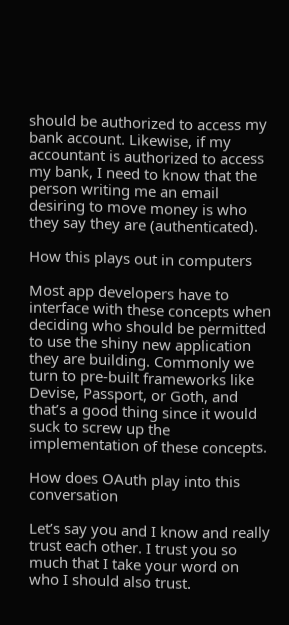should be authorized to access my bank account. Likewise, if my accountant is authorized to access my bank, I need to know that the person writing me an email desiring to move money is who they say they are (authenticated).

How this plays out in computers

Most app developers have to interface with these concepts when deciding who should be permitted to use the shiny new application they are building. Commonly we turn to pre-built frameworks like Devise, Passport, or Goth, and that’s a good thing since it would suck to screw up the implementation of these concepts.

How does OAuth play into this conversation

Let’s say you and I know and really trust each other. I trust you so much that I take your word on who I should also trust.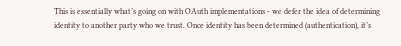This is essentially what’s going on with OAuth implementations - we defer the idea of determining identity to another party who we trust. Once identity has been determined (authentication), it’s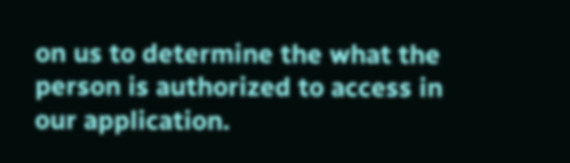on us to determine the what the person is authorized to access in our application.